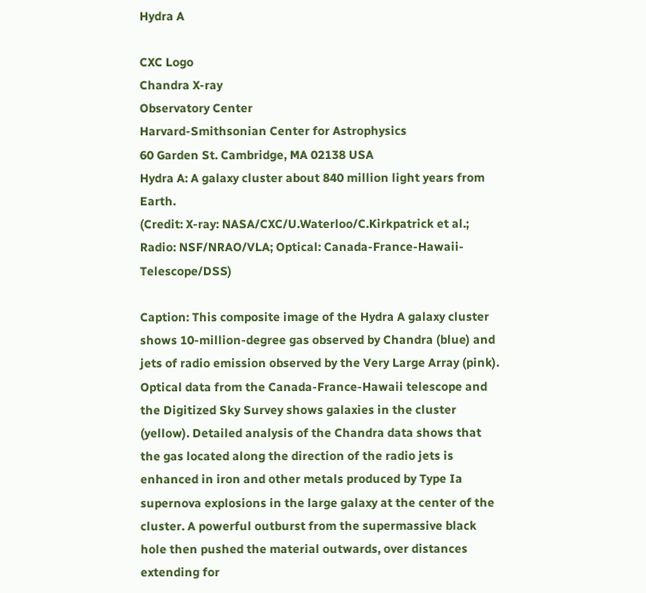Hydra A

CXC Logo
Chandra X-ray
Observatory Center
Harvard-Smithsonian Center for Astrophysics
60 Garden St. Cambridge, MA 02138 USA
Hydra A: A galaxy cluster about 840 million light years from Earth.
(Credit: X-ray: NASA/CXC/U.Waterloo/C.Kirkpatrick et al.; Radio: NSF/NRAO/VLA; Optical: Canada-France-Hawaii-Telescope/DSS)

Caption: This composite image of the Hydra A galaxy cluster shows 10-million-degree gas observed by Chandra (blue) and jets of radio emission observed by the Very Large Array (pink). Optical data from the Canada-France-Hawaii telescope and the Digitized Sky Survey shows galaxies in the cluster (yellow). Detailed analysis of the Chandra data shows that the gas located along the direction of the radio jets is enhanced in iron and other metals produced by Type Ia supernova explosions in the large galaxy at the center of the cluster. A powerful outburst from the supermassive black hole then pushed the material outwards, over distances extending for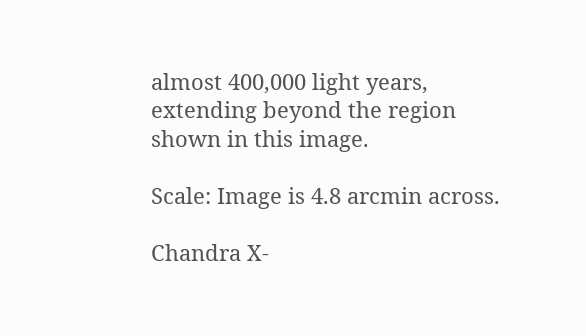almost 400,000 light years, extending beyond the region shown in this image.

Scale: Image is 4.8 arcmin across.

Chandra X-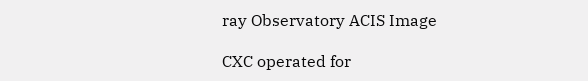ray Observatory ACIS Image

CXC operated for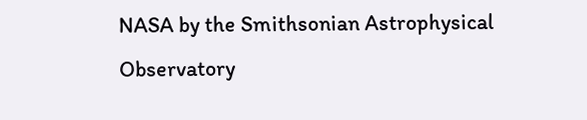NASA by the Smithsonian Astrophysical Observatory